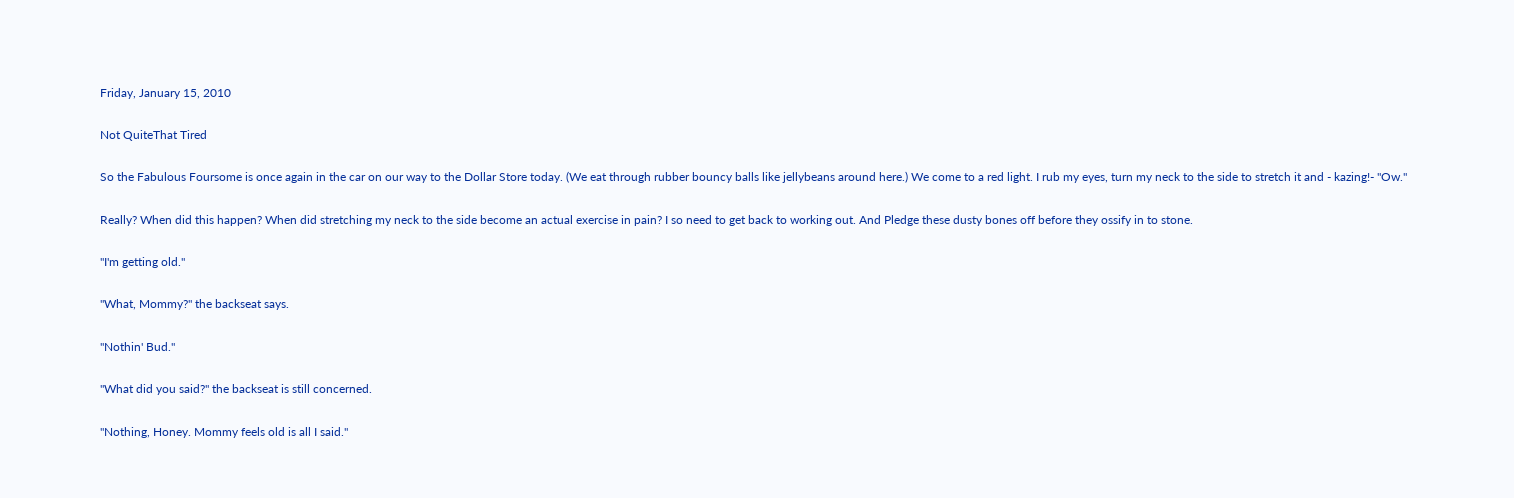Friday, January 15, 2010

Not QuiteThat Tired

So the Fabulous Foursome is once again in the car on our way to the Dollar Store today. (We eat through rubber bouncy balls like jellybeans around here.) We come to a red light. I rub my eyes, turn my neck to the side to stretch it and - kazing!- "Ow."

Really? When did this happen? When did stretching my neck to the side become an actual exercise in pain? I so need to get back to working out. And Pledge these dusty bones off before they ossify in to stone.

"I'm getting old."

"What, Mommy?" the backseat says.

"Nothin' Bud."

"What did you said?" the backseat is still concerned.

"Nothing, Honey. Mommy feels old is all I said."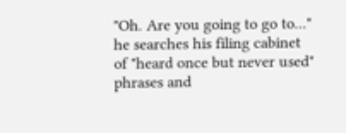"Oh. Are you going to go to..." he searches his filing cabinet of "heard once but never used" phrases and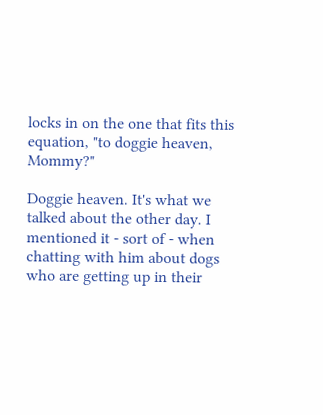locks in on the one that fits this equation, "to doggie heaven, Mommy?"

Doggie heaven. It's what we talked about the other day. I mentioned it - sort of - when chatting with him about dogs who are getting up in their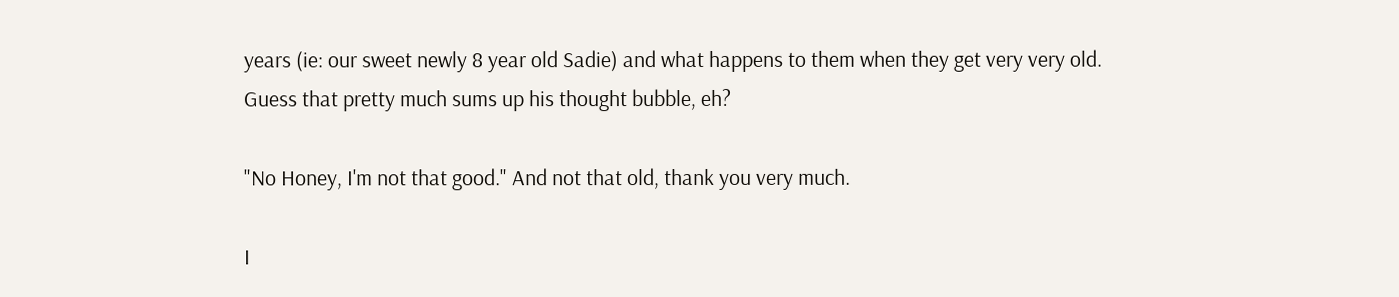years (ie: our sweet newly 8 year old Sadie) and what happens to them when they get very very old. Guess that pretty much sums up his thought bubble, eh?

"No Honey, I'm not that good." And not that old, thank you very much.

I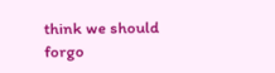think we should forgo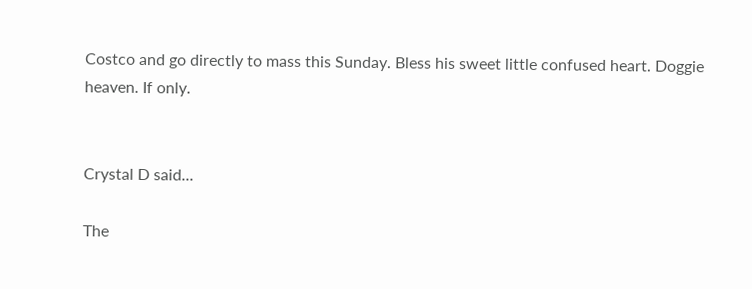Costco and go directly to mass this Sunday. Bless his sweet little confused heart. Doggie heaven. If only.


Crystal D said...

The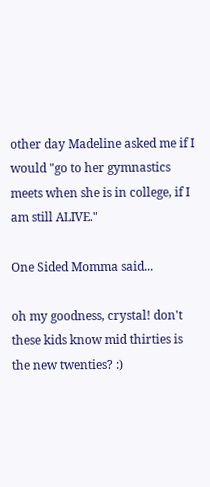other day Madeline asked me if I would "go to her gymnastics meets when she is in college, if I am still ALIVE."

One Sided Momma said...

oh my goodness, crystal! don't these kids know mid thirties is the new twenties? :)